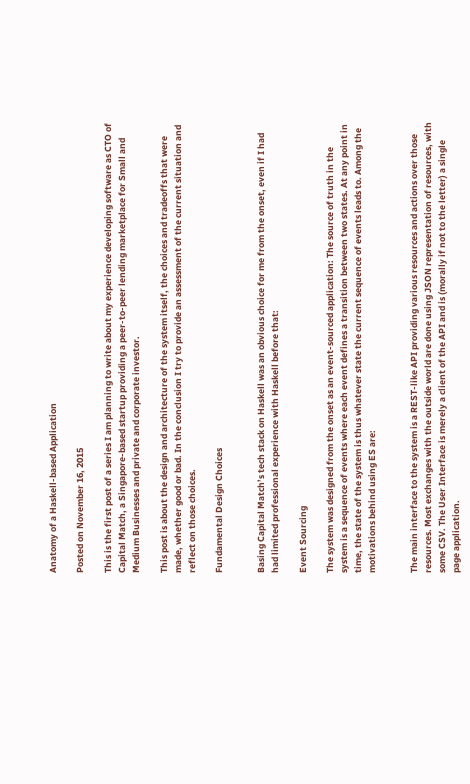Anatomy of a Haskell-based Application

Posted on November 16, 2015

This is the first post of a series I am planning to write about my experience developing software as CTO of Capital Match, a Singapore-based startup providing a peer-to-peer lending marketplace for Small and Medium Businesses and private and corporate investor.

This post is about the design and architecture of the system itself, the choices and tradeoffs that were made, whether good or bad. In the conclusion I try to provide an assessment of the current situation and reflect on those choices.

Fundamental Design Choices


Basing Capital Match’s tech stack on Haskell was an obvious choice for me from the onset, even if I had had limited professional experience with Haskell before that:

Event Sourcing

The system was designed from the onset as an event-sourced application: The source of truth in the system is a sequence of events where each event defines a transition between two states. At any point in time, the state of the system is thus whatever state the current sequence of events leads to. Among the motivations behind using ES are:


The main interface to the system is a REST-like API providing various resources and actions over those resources. Most exchanges with the outside world are done using JSON representation of resources, with some CSV. The User Interface is merely a client of the API and is (morally if not to the letter) a single page application.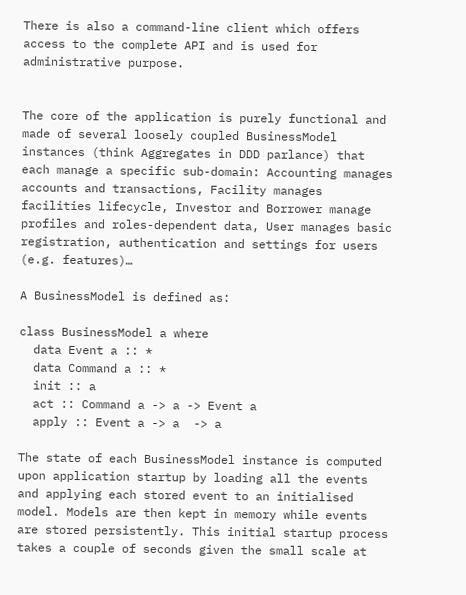There is also a command-line client which offers access to the complete API and is used for administrative purpose.


The core of the application is purely functional and made of several loosely coupled BusinessModel instances (think Aggregates in DDD parlance) that each manage a specific sub-domain: Accounting manages accounts and transactions, Facility manages facilities lifecycle, Investor and Borrower manage profiles and roles-dependent data, User manages basic registration, authentication and settings for users (e.g. features)…

A BusinessModel is defined as:

class BusinessModel a where
  data Event a :: *
  data Command a :: *
  init :: a
  act :: Command a -> a -> Event a
  apply :: Event a -> a  -> a

The state of each BusinessModel instance is computed upon application startup by loading all the events and applying each stored event to an initialised model. Models are then kept in memory while events are stored persistently. This initial startup process takes a couple of seconds given the small scale at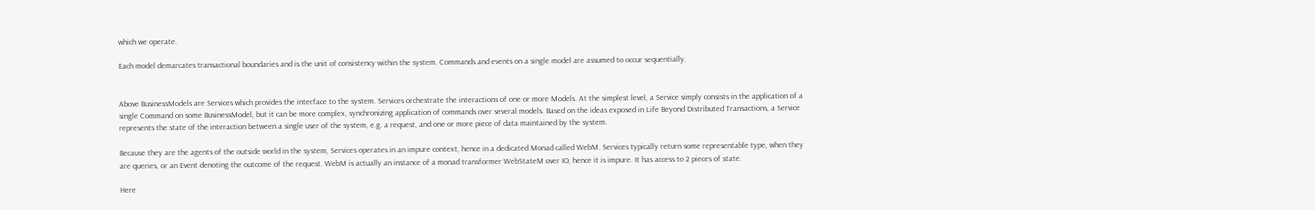which we operate.

Each model demarcates transactional boundaries and is the unit of consistency within the system. Commands and events on a single model are assumed to occur sequentially.


Above BusinessModels are Services which provides the interface to the system. Services orchestrate the interactions of one or more Models. At the simplest level, a Service simply consists in the application of a single Command on some BusinessModel, but it can be more complex, synchronizing application of commands over several models. Based on the ideas exposed in Life Beyond Distributed Transactions, a Service represents the state of the interaction between a single user of the system, e.g. a request, and one or more piece of data maintained by the system.

Because they are the agents of the outside world in the system, Services operates in an impure context, hence in a dedicated Monad called WebM. Services typically return some representable type, when they are queries, or an Event denoting the outcome of the request. WebM is actually an instance of a monad transformer WebStateM over IO, hence it is impure. It has access to 2 pieces of state.

Here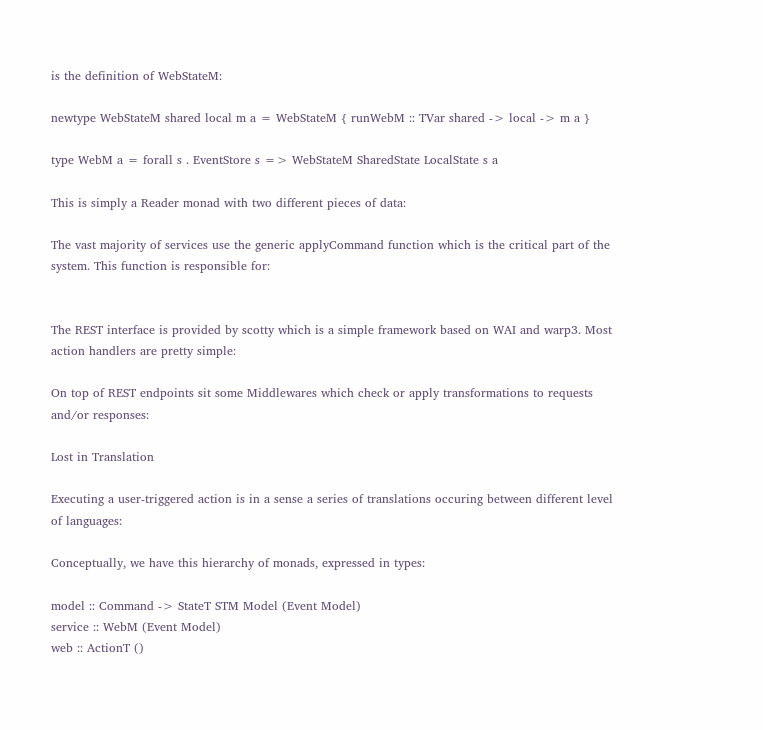is the definition of WebStateM:

newtype WebStateM shared local m a = WebStateM { runWebM :: TVar shared -> local -> m a }

type WebM a = forall s . EventStore s => WebStateM SharedState LocalState s a

This is simply a Reader monad with two different pieces of data:

The vast majority of services use the generic applyCommand function which is the critical part of the system. This function is responsible for:


The REST interface is provided by scotty which is a simple framework based on WAI and warp3. Most action handlers are pretty simple:

On top of REST endpoints sit some Middlewares which check or apply transformations to requests and/or responses:

Lost in Translation

Executing a user-triggered action is in a sense a series of translations occuring between different level of languages:

Conceptually, we have this hierarchy of monads, expressed in types:

model :: Command -> StateT STM Model (Event Model)
service :: WebM (Event Model)
web :: ActionT ()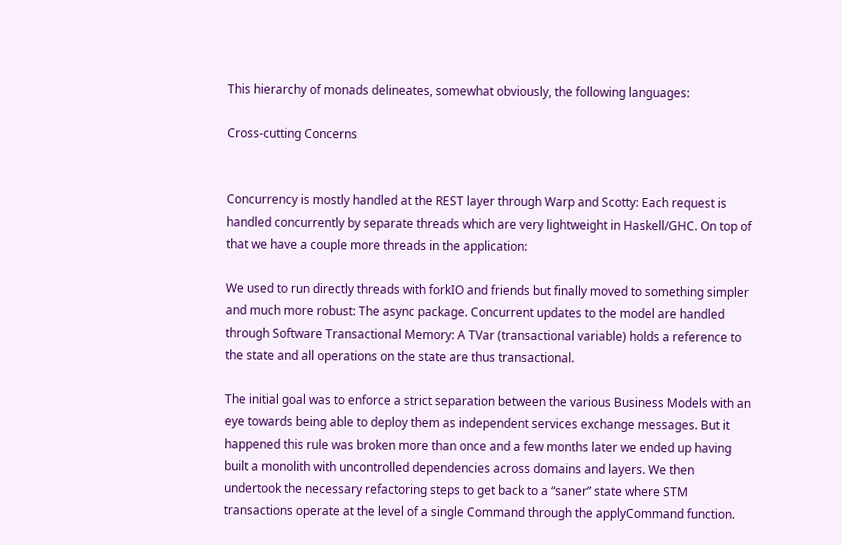This hierarchy of monads delineates, somewhat obviously, the following languages:

Cross-cutting Concerns


Concurrency is mostly handled at the REST layer through Warp and Scotty: Each request is handled concurrently by separate threads which are very lightweight in Haskell/GHC. On top of that we have a couple more threads in the application:

We used to run directly threads with forkIO and friends but finally moved to something simpler and much more robust: The async package. Concurrent updates to the model are handled through Software Transactional Memory: A TVar (transactional variable) holds a reference to the state and all operations on the state are thus transactional.

The initial goal was to enforce a strict separation between the various Business Models with an eye towards being able to deploy them as independent services exchange messages. But it happened this rule was broken more than once and a few months later we ended up having built a monolith with uncontrolled dependencies across domains and layers. We then undertook the necessary refactoring steps to get back to a “saner” state where STM transactions operate at the level of a single Command through the applyCommand function.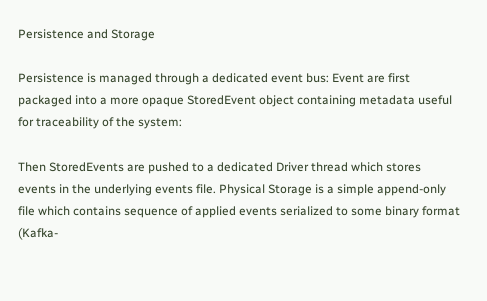Persistence and Storage

Persistence is managed through a dedicated event bus: Event are first packaged into a more opaque StoredEvent object containing metadata useful for traceability of the system:

Then StoredEvents are pushed to a dedicated Driver thread which stores events in the underlying events file. Physical Storage is a simple append-only file which contains sequence of applied events serialized to some binary format (Kafka-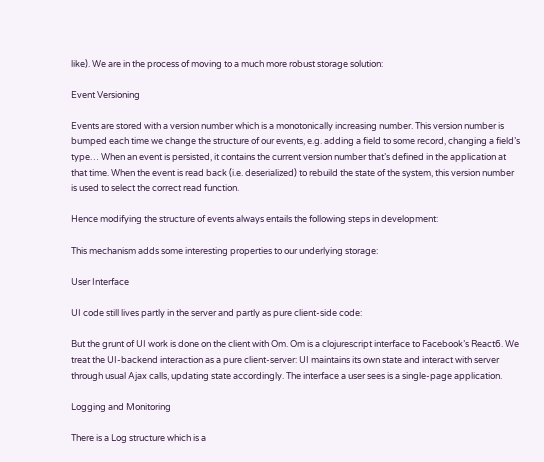like). We are in the process of moving to a much more robust storage solution:

Event Versioning

Events are stored with a version number which is a monotonically increasing number. This version number is bumped each time we change the structure of our events, e.g. adding a field to some record, changing a field’s type… When an event is persisted, it contains the current version number that’s defined in the application at that time. When the event is read back (i.e. deserialized) to rebuild the state of the system, this version number is used to select the correct read function.

Hence modifying the structure of events always entails the following steps in development:

This mechanism adds some interesting properties to our underlying storage:

User Interface

UI code still lives partly in the server and partly as pure client-side code:

But the grunt of UI work is done on the client with Om. Om is a clojurescript interface to Facebook’s React6. We treat the UI-backend interaction as a pure client-server: UI maintains its own state and interact with server through usual Ajax calls, updating state accordingly. The interface a user sees is a single-page application.

Logging and Monitoring

There is a Log structure which is a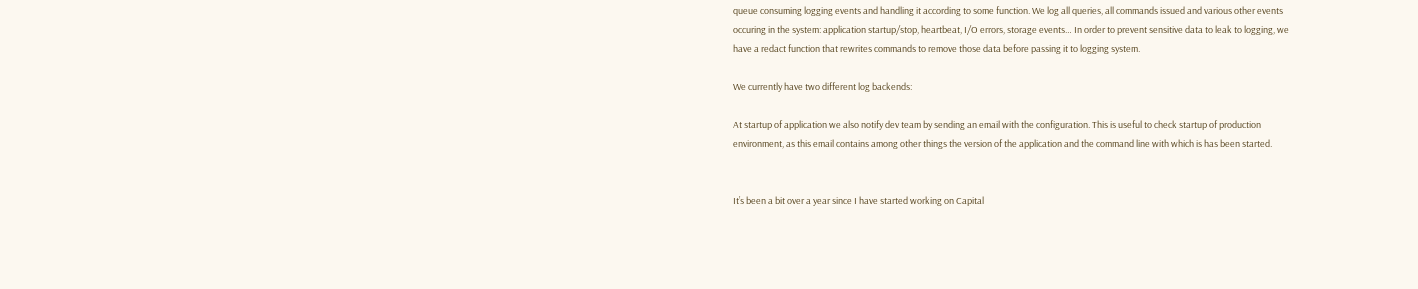queue consuming logging events and handling it according to some function. We log all queries, all commands issued and various other events occuring in the system: application startup/stop, heartbeat, I/O errors, storage events… In order to prevent sensitive data to leak to logging, we have a redact function that rewrites commands to remove those data before passing it to logging system.

We currently have two different log backends:

At startup of application we also notify dev team by sending an email with the configuration. This is useful to check startup of production environment, as this email contains among other things the version of the application and the command line with which is has been started.


It’s been a bit over a year since I have started working on Capital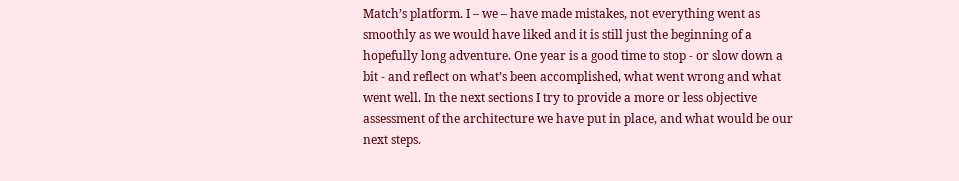Match’s platform. I – we – have made mistakes, not everything went as smoothly as we would have liked and it is still just the beginning of a hopefully long adventure. One year is a good time to stop - or slow down a bit - and reflect on what’s been accomplished, what went wrong and what went well. In the next sections I try to provide a more or less objective assessment of the architecture we have put in place, and what would be our next steps.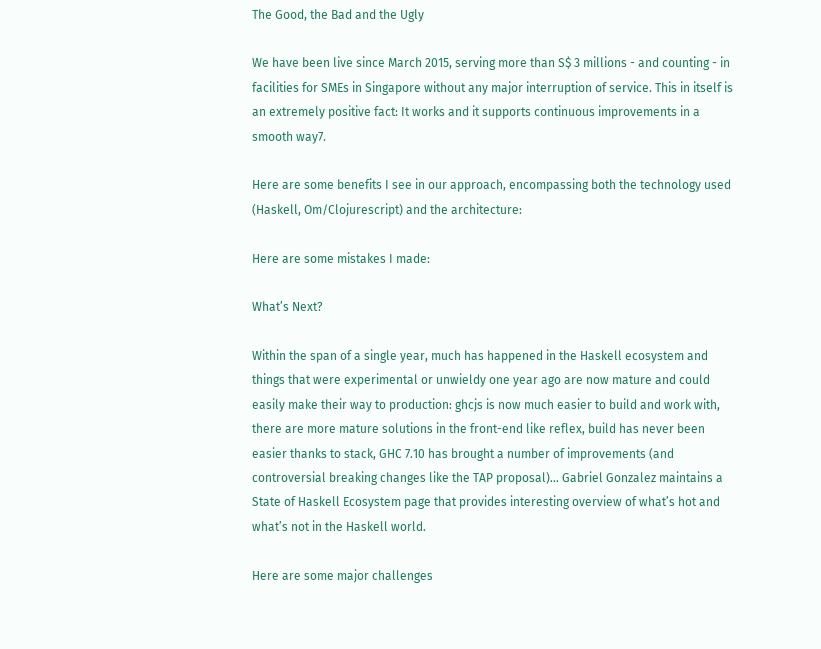The Good, the Bad and the Ugly

We have been live since March 2015, serving more than S$ 3 millions - and counting - in facilities for SMEs in Singapore without any major interruption of service. This in itself is an extremely positive fact: It works and it supports continuous improvements in a smooth way7.

Here are some benefits I see in our approach, encompassing both the technology used (Haskell, Om/Clojurescript) and the architecture:

Here are some mistakes I made:

What’s Next?

Within the span of a single year, much has happened in the Haskell ecosystem and things that were experimental or unwieldy one year ago are now mature and could easily make their way to production: ghcjs is now much easier to build and work with, there are more mature solutions in the front-end like reflex, build has never been easier thanks to stack, GHC 7.10 has brought a number of improvements (and controversial breaking changes like the TAP proposal)… Gabriel Gonzalez maintains a State of Haskell Ecosystem page that provides interesting overview of what’s hot and what’s not in the Haskell world.

Here are some major challenges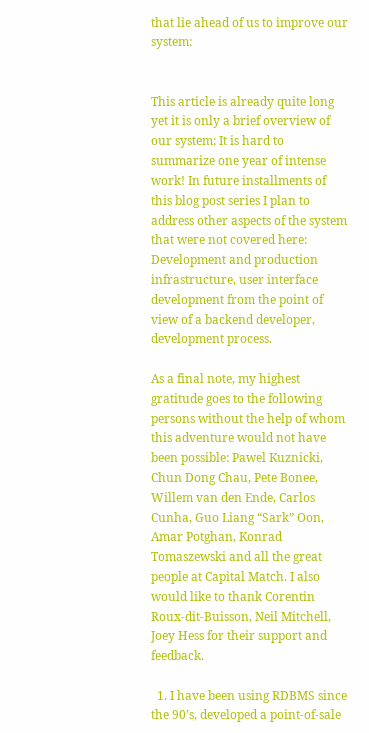that lie ahead of us to improve our system:


This article is already quite long yet it is only a brief overview of our system: It is hard to summarize one year of intense work! In future installments of this blog post series I plan to address other aspects of the system that were not covered here: Development and production infrastructure, user interface development from the point of view of a backend developer, development process.

As a final note, my highest gratitude goes to the following persons without the help of whom this adventure would not have been possible: Pawel Kuznicki, Chun Dong Chau, Pete Bonee, Willem van den Ende, Carlos Cunha, Guo Liang “Sark” Oon, Amar Potghan, Konrad Tomaszewski and all the great people at Capital Match. I also would like to thank Corentin Roux-dit-Buisson, Neil Mitchell, Joey Hess for their support and feedback.

  1. I have been using RDBMS since the 90’s, developed a point-of-sale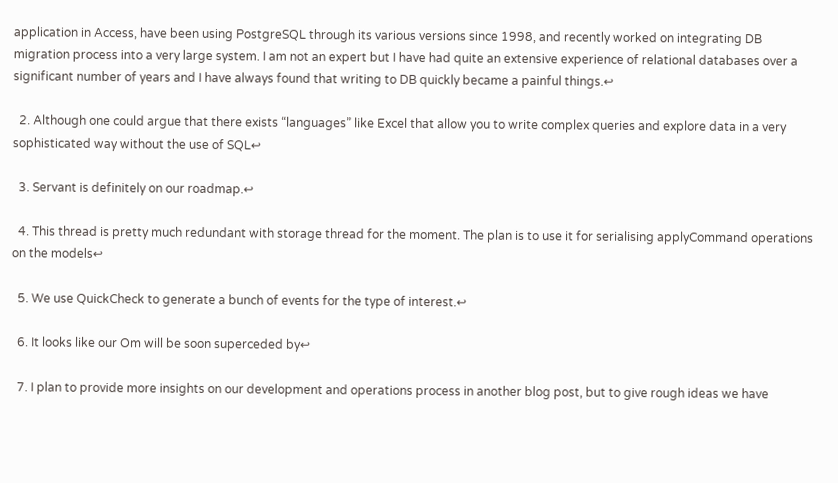application in Access, have been using PostgreSQL through its various versions since 1998, and recently worked on integrating DB migration process into a very large system. I am not an expert but I have had quite an extensive experience of relational databases over a significant number of years and I have always found that writing to DB quickly became a painful things.↩

  2. Although one could argue that there exists “languages” like Excel that allow you to write complex queries and explore data in a very sophisticated way without the use of SQL↩

  3. Servant is definitely on our roadmap.↩

  4. This thread is pretty much redundant with storage thread for the moment. The plan is to use it for serialising applyCommand operations on the models↩

  5. We use QuickCheck to generate a bunch of events for the type of interest.↩

  6. It looks like our Om will be soon superceded by↩

  7. I plan to provide more insights on our development and operations process in another blog post, but to give rough ideas we have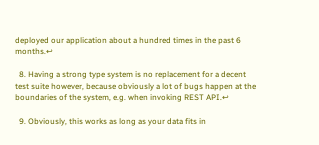deployed our application about a hundred times in the past 6 months.↩

  8. Having a strong type system is no replacement for a decent test suite however, because obviously a lot of bugs happen at the boundaries of the system, e.g. when invoking REST API.↩

  9. Obviously, this works as long as your data fits in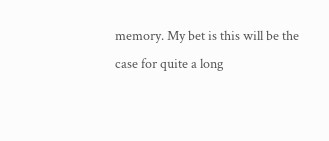memory. My bet is this will be the case for quite a long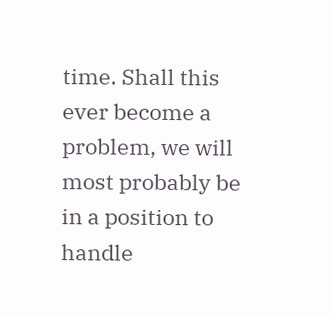time. Shall this ever become a problem, we will most probably be in a position to handle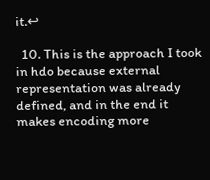it.↩

  10. This is the approach I took in hdo because external representation was already defined, and in the end it makes encoding more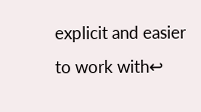explicit and easier to work with↩